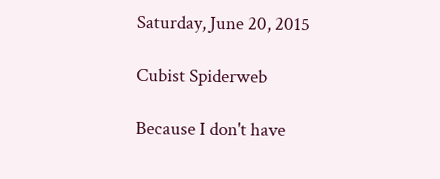Saturday, June 20, 2015

Cubist Spiderweb

Because I don't have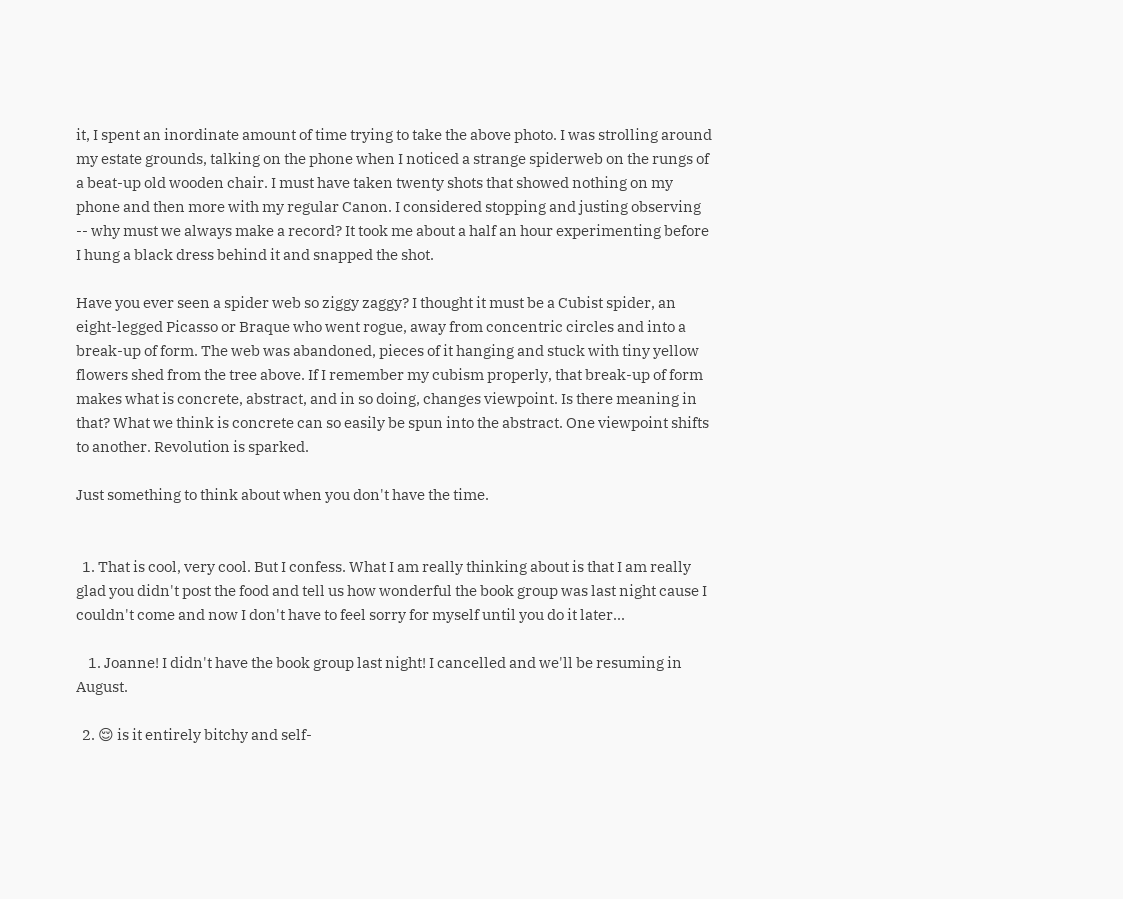it, I spent an inordinate amount of time trying to take the above photo. I was strolling around my estate grounds, talking on the phone when I noticed a strange spiderweb on the rungs of a beat-up old wooden chair. I must have taken twenty shots that showed nothing on my phone and then more with my regular Canon. I considered stopping and justing observing -- why must we always make a record? It took me about a half an hour experimenting before I hung a black dress behind it and snapped the shot.

Have you ever seen a spider web so ziggy zaggy? I thought it must be a Cubist spider, an eight-legged Picasso or Braque who went rogue, away from concentric circles and into a break-up of form. The web was abandoned, pieces of it hanging and stuck with tiny yellow flowers shed from the tree above. If I remember my cubism properly, that break-up of form makes what is concrete, abstract, and in so doing, changes viewpoint. Is there meaning in that? What we think is concrete can so easily be spun into the abstract. One viewpoint shifts to another. Revolution is sparked.

Just something to think about when you don't have the time.


  1. That is cool, very cool. But I confess. What I am really thinking about is that I am really glad you didn't post the food and tell us how wonderful the book group was last night cause I couldn't come and now I don't have to feel sorry for myself until you do it later...

    1. Joanne! I didn't have the book group last night! I cancelled and we'll be resuming in August.

  2. 😌 is it entirely bitchy and self-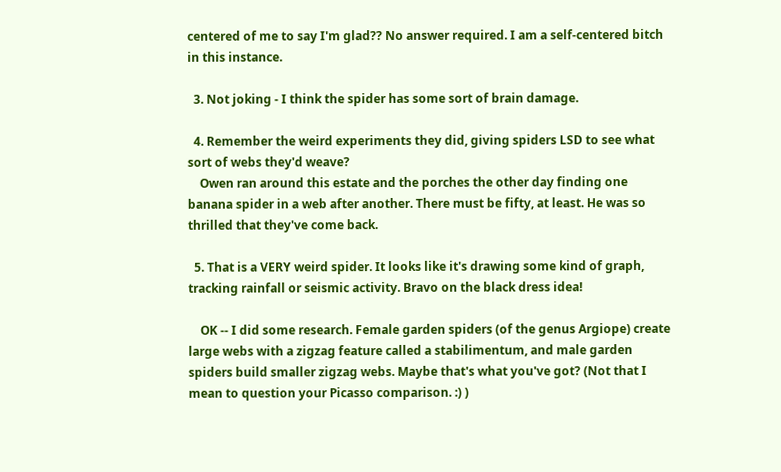centered of me to say I'm glad?? No answer required. I am a self-centered bitch in this instance.

  3. Not joking - I think the spider has some sort of brain damage.

  4. Remember the weird experiments they did, giving spiders LSD to see what sort of webs they'd weave?
    Owen ran around this estate and the porches the other day finding one banana spider in a web after another. There must be fifty, at least. He was so thrilled that they've come back.

  5. That is a VERY weird spider. It looks like it's drawing some kind of graph, tracking rainfall or seismic activity. Bravo on the black dress idea!

    OK -- I did some research. Female garden spiders (of the genus Argiope) create large webs with a zigzag feature called a stabilimentum, and male garden spiders build smaller zigzag webs. Maybe that's what you've got? (Not that I mean to question your Picasso comparison. :) )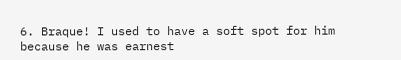6. Braque! I used to have a soft spot for him because he was earnest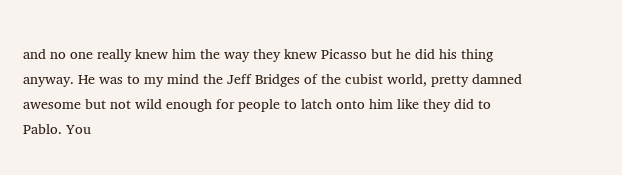and no one really knew him the way they knew Picasso but he did his thing anyway. He was to my mind the Jeff Bridges of the cubist world, pretty damned awesome but not wild enough for people to latch onto him like they did to Pablo. You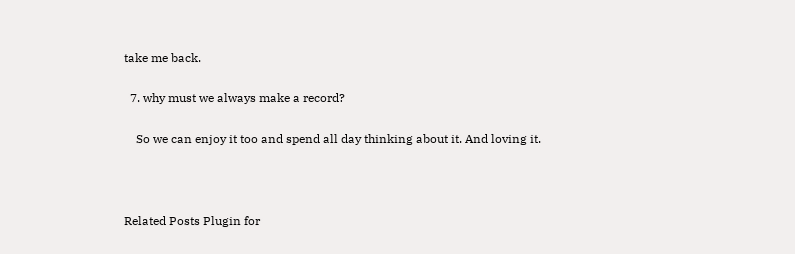take me back.

  7. why must we always make a record?

    So we can enjoy it too and spend all day thinking about it. And loving it.



Related Posts Plugin for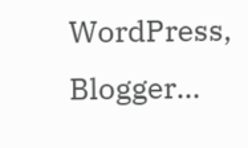WordPress, Blogger...